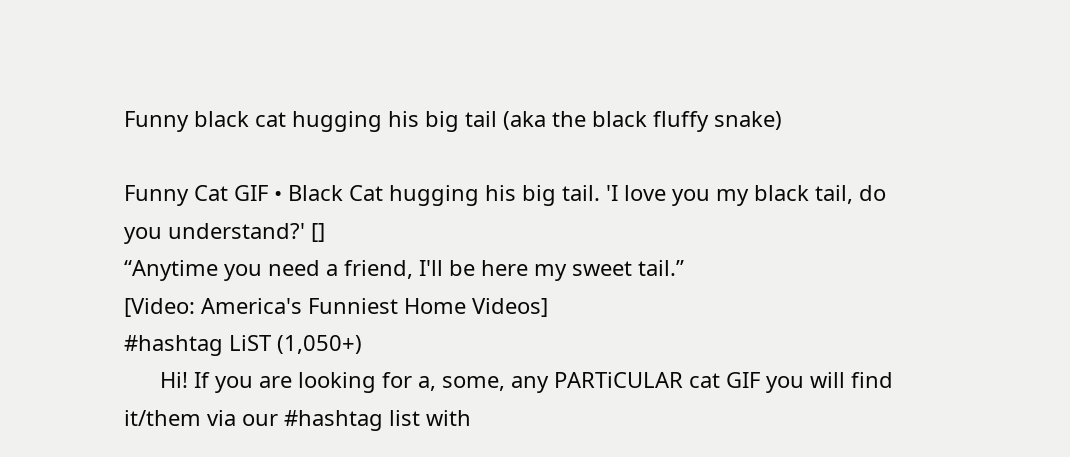Funny black cat hugging his big tail (aka the black fluffy snake)

Funny Cat GIF • Black Cat hugging his big tail. 'I love you my black tail, do you understand?' []
“Anytime you need a friend, I'll be here my sweet tail.”
[Video: America's Funniest Home Videos]
#hashtag LiST (1,050+)
      Hi! If you are looking for a, some, any PARTiCULAR cat GIF you will find it/them via our #hashtag list with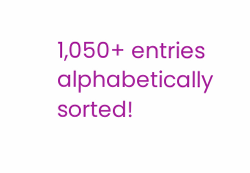1,050+ entries alphabetically sorted!